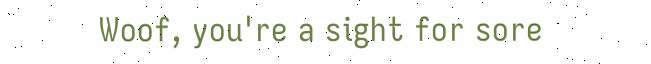Woof, you're a sight for sore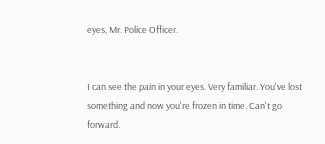eyes, Mr. Police Officer.


I can see the pain in your eyes. Very familiar. You've lost something and now you're frozen in time. Can't go forward.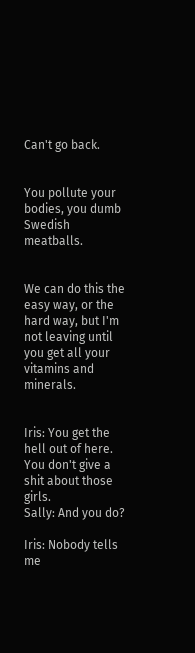Can't go back.


You pollute your bodies, you dumb Swedish meatballs.


We can do this the easy way, or the hard way, but I'm not leaving until you get all your vitamins and minerals.


Iris: You get the hell out of here. You don't give a shit about those girls.
Sally: And you do?

Iris: Nobody tells me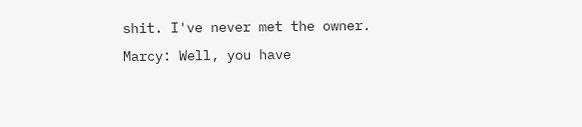shit. I've never met the owner.
Marcy: Well, you have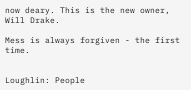now deary. This is the new owner, Will Drake.

Mess is always forgiven - the first time.


Loughlin: People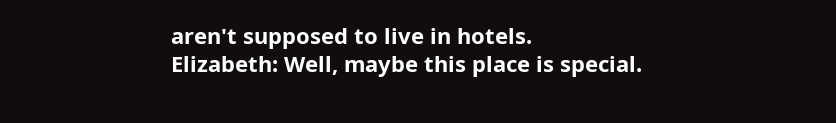aren't supposed to live in hotels.
Elizabeth: Well, maybe this place is special.